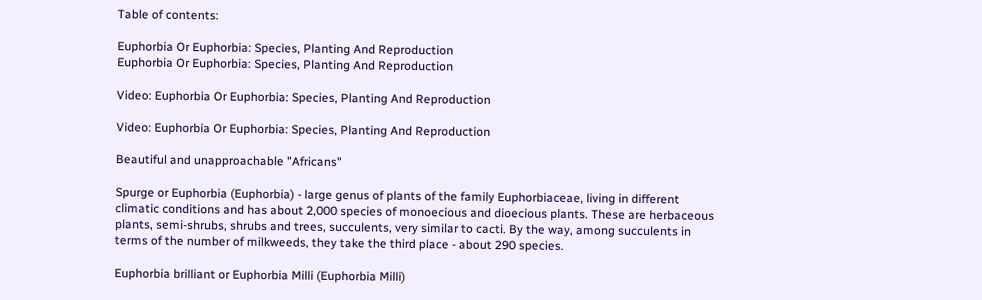Table of contents:

Euphorbia Or Euphorbia: Species, Planting And Reproduction
Euphorbia Or Euphorbia: Species, Planting And Reproduction

Video: Euphorbia Or Euphorbia: Species, Planting And Reproduction

Video: Euphorbia Or Euphorbia: Species, Planting And Reproduction

Beautiful and unapproachable "Africans"

Spurge or Euphorbia (Euphorbia) - large genus of plants of the family Euphorbiaceae, living in different climatic conditions and has about 2,000 species of monoecious and dioecious plants. These are herbaceous plants, semi-shrubs, shrubs and trees, succulents, very similar to cacti. By the way, among succulents in terms of the number of milkweeds, they take the third place - about 290 species.

Euphorbia brilliant or Euphorbia Milli (Euphorbia Milli)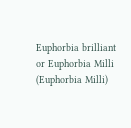Euphorbia brilliant or Euphorbia Milli (Euphorbia Milli)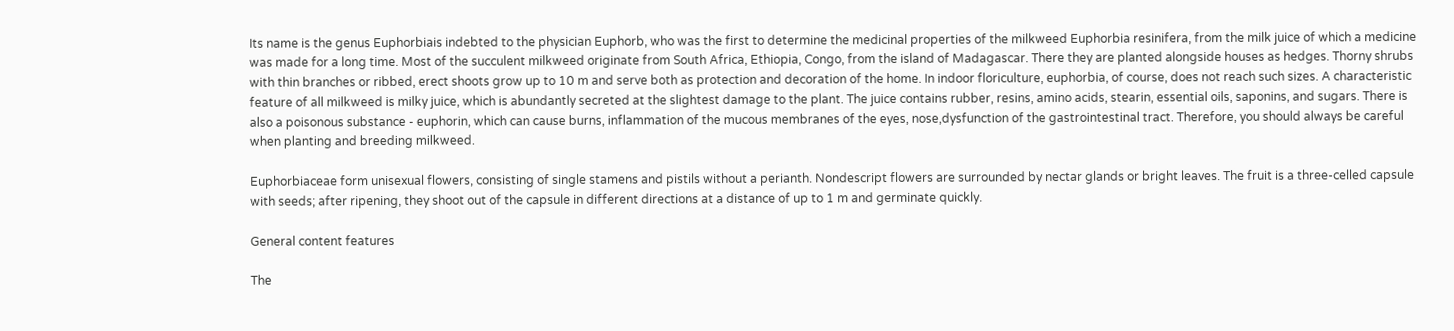Its name is the genus Euphorbiais indebted to the physician Euphorb, who was the first to determine the medicinal properties of the milkweed Euphorbia resinifera, from the milk juice of which a medicine was made for a long time. Most of the succulent milkweed originate from South Africa, Ethiopia, Congo, from the island of Madagascar. There they are planted alongside houses as hedges. Thorny shrubs with thin branches or ribbed, erect shoots grow up to 10 m and serve both as protection and decoration of the home. In indoor floriculture, euphorbia, of course, does not reach such sizes. A characteristic feature of all milkweed is milky juice, which is abundantly secreted at the slightest damage to the plant. The juice contains rubber, resins, amino acids, stearin, essential oils, saponins, and sugars. There is also a poisonous substance - euphorin, which can cause burns, inflammation of the mucous membranes of the eyes, nose,dysfunction of the gastrointestinal tract. Therefore, you should always be careful when planting and breeding milkweed.

Euphorbiaceae form unisexual flowers, consisting of single stamens and pistils without a perianth. Nondescript flowers are surrounded by nectar glands or bright leaves. The fruit is a three-celled capsule with seeds; after ripening, they shoot out of the capsule in different directions at a distance of up to 1 m and germinate quickly.

General content features

The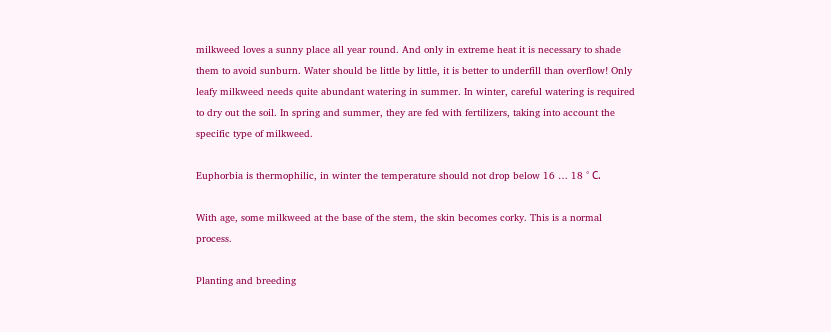milkweed loves a sunny place all year round. And only in extreme heat it is necessary to shade them to avoid sunburn. Water should be little by little, it is better to underfill than overflow! Only leafy milkweed needs quite abundant watering in summer. In winter, careful watering is required to dry out the soil. In spring and summer, they are fed with fertilizers, taking into account the specific type of milkweed.

Euphorbia is thermophilic, in winter the temperature should not drop below 16 … 18 ° С.

With age, some milkweed at the base of the stem, the skin becomes corky. This is a normal process.

Planting and breeding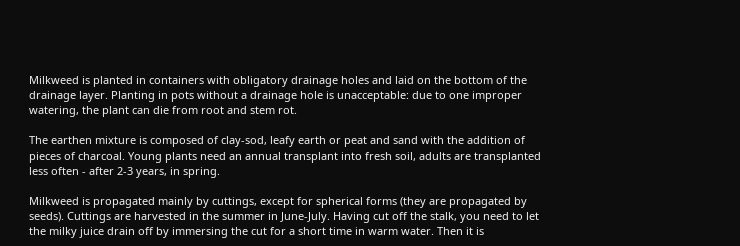Milkweed is planted in containers with obligatory drainage holes and laid on the bottom of the drainage layer. Planting in pots without a drainage hole is unacceptable: due to one improper watering, the plant can die from root and stem rot.

The earthen mixture is composed of clay-sod, leafy earth or peat and sand with the addition of pieces of charcoal. Young plants need an annual transplant into fresh soil, adults are transplanted less often - after 2-3 years, in spring.

Milkweed is propagated mainly by cuttings, except for spherical forms (they are propagated by seeds). Cuttings are harvested in the summer in June-July. Having cut off the stalk, you need to let the milky juice drain off by immersing the cut for a short time in warm water. Then it is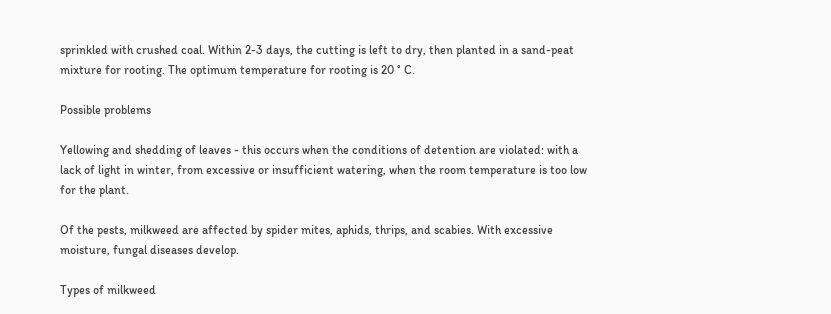sprinkled with crushed coal. Within 2-3 days, the cutting is left to dry, then planted in a sand-peat mixture for rooting. The optimum temperature for rooting is 20 ° C.

Possible problems

Yellowing and shedding of leaves - this occurs when the conditions of detention are violated: with a lack of light in winter, from excessive or insufficient watering, when the room temperature is too low for the plant.

Of the pests, milkweed are affected by spider mites, aphids, thrips, and scabies. With excessive moisture, fungal diseases develop.

Types of milkweed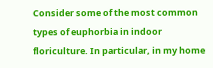Consider some of the most common types of euphorbia in indoor floriculture. In particular, in my home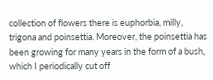collection of flowers there is euphorbia, milly, trigona and poinsettia. Moreover, the poinsettia has been growing for many years in the form of a bush, which I periodically cut off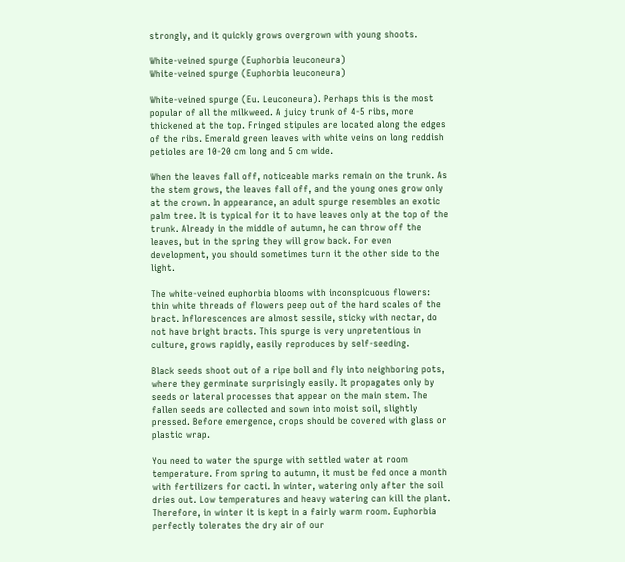strongly, and it quickly grows overgrown with young shoots.

White-veined spurge (Euphorbia leuconeura)
White-veined spurge (Euphorbia leuconeura)

White-veined spurge (Eu. Leuconeura). Perhaps this is the most popular of all the milkweed. A juicy trunk of 4-5 ribs, more thickened at the top. Fringed stipules are located along the edges of the ribs. Emerald green leaves with white veins on long reddish petioles are 10-20 cm long and 5 cm wide.

When the leaves fall off, noticeable marks remain on the trunk. As the stem grows, the leaves fall off, and the young ones grow only at the crown. In appearance, an adult spurge resembles an exotic palm tree. It is typical for it to have leaves only at the top of the trunk. Already in the middle of autumn, he can throw off the leaves, but in the spring they will grow back. For even development, you should sometimes turn it the other side to the light.

The white-veined euphorbia blooms with inconspicuous flowers: thin white threads of flowers peep out of the hard scales of the bract. Inflorescences are almost sessile, sticky with nectar, do not have bright bracts. This spurge is very unpretentious in culture, grows rapidly, easily reproduces by self-seeding.

Black seeds shoot out of a ripe boll and fly into neighboring pots, where they germinate surprisingly easily. It propagates only by seeds or lateral processes that appear on the main stem. The fallen seeds are collected and sown into moist soil, slightly pressed. Before emergence, crops should be covered with glass or plastic wrap.

You need to water the spurge with settled water at room temperature. From spring to autumn, it must be fed once a month with fertilizers for cacti. In winter, watering only after the soil dries out. Low temperatures and heavy watering can kill the plant. Therefore, in winter it is kept in a fairly warm room. Euphorbia perfectly tolerates the dry air of our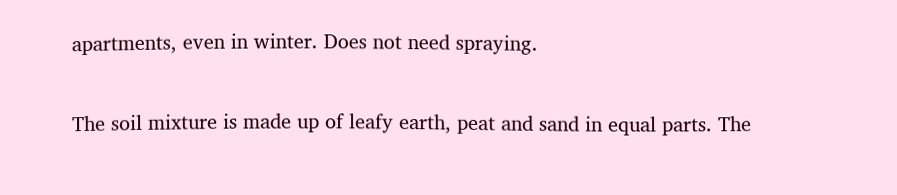apartments, even in winter. Does not need spraying.

The soil mixture is made up of leafy earth, peat and sand in equal parts. The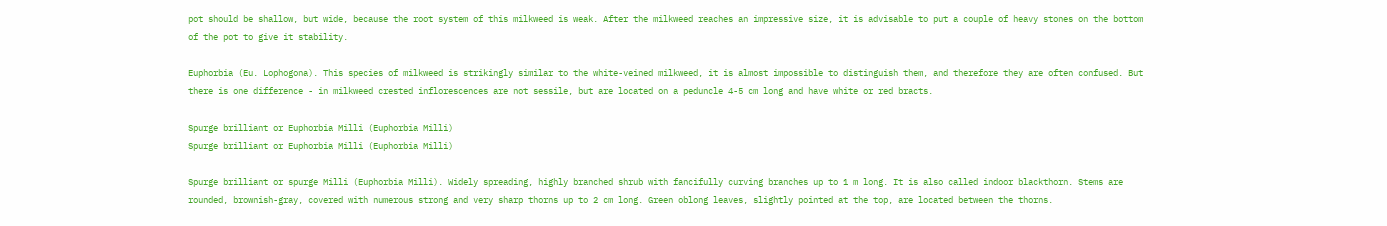pot should be shallow, but wide, because the root system of this milkweed is weak. After the milkweed reaches an impressive size, it is advisable to put a couple of heavy stones on the bottom of the pot to give it stability.

Euphorbia (Eu. Lophogona). This species of milkweed is strikingly similar to the white-veined milkweed, it is almost impossible to distinguish them, and therefore they are often confused. But there is one difference - in milkweed crested inflorescences are not sessile, but are located on a peduncle 4-5 cm long and have white or red bracts.

Spurge brilliant or Euphorbia Milli (Euphorbia Milli)
Spurge brilliant or Euphorbia Milli (Euphorbia Milli)

Spurge brilliant or spurge Milli (Euphorbia Milli). Widely spreading, highly branched shrub with fancifully curving branches up to 1 m long. It is also called indoor blackthorn. Stems are rounded, brownish-gray, covered with numerous strong and very sharp thorns up to 2 cm long. Green oblong leaves, slightly pointed at the top, are located between the thorns.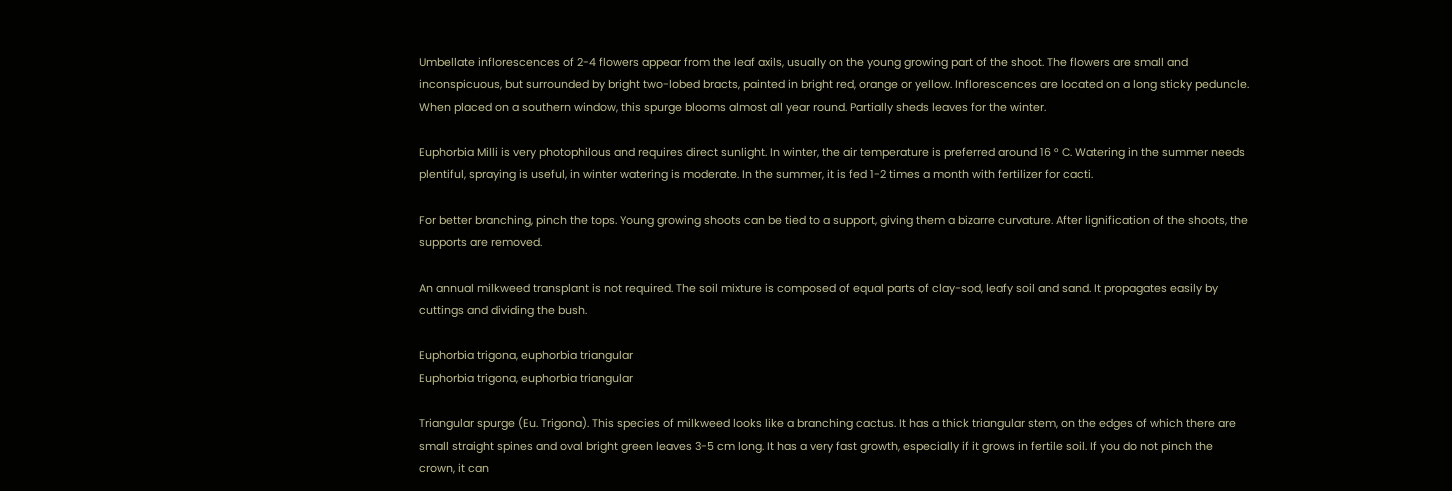Umbellate inflorescences of 2-4 flowers appear from the leaf axils, usually on the young growing part of the shoot. The flowers are small and inconspicuous, but surrounded by bright two-lobed bracts, painted in bright red, orange or yellow. Inflorescences are located on a long sticky peduncle. When placed on a southern window, this spurge blooms almost all year round. Partially sheds leaves for the winter.

Euphorbia Milli is very photophilous and requires direct sunlight. In winter, the air temperature is preferred around 16 ° C. Watering in the summer needs plentiful, spraying is useful, in winter watering is moderate. In the summer, it is fed 1-2 times a month with fertilizer for cacti.

For better branching, pinch the tops. Young growing shoots can be tied to a support, giving them a bizarre curvature. After lignification of the shoots, the supports are removed.

An annual milkweed transplant is not required. The soil mixture is composed of equal parts of clay-sod, leafy soil and sand. It propagates easily by cuttings and dividing the bush.

Euphorbia trigona, euphorbia triangular
Euphorbia trigona, euphorbia triangular

Triangular spurge (Eu. Trigona). This species of milkweed looks like a branching cactus. It has a thick triangular stem, on the edges of which there are small straight spines and oval bright green leaves 3-5 cm long. It has a very fast growth, especially if it grows in fertile soil. If you do not pinch the crown, it can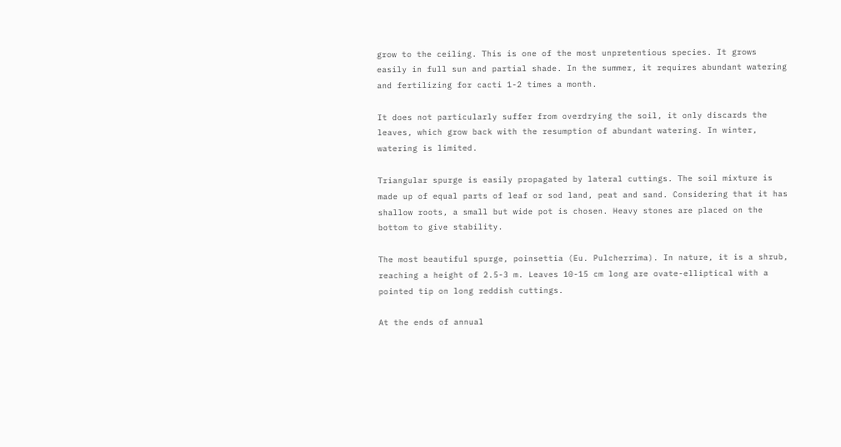grow to the ceiling. This is one of the most unpretentious species. It grows easily in full sun and partial shade. In the summer, it requires abundant watering and fertilizing for cacti 1-2 times a month.

It does not particularly suffer from overdrying the soil, it only discards the leaves, which grow back with the resumption of abundant watering. In winter, watering is limited.

Triangular spurge is easily propagated by lateral cuttings. The soil mixture is made up of equal parts of leaf or sod land, peat and sand. Considering that it has shallow roots, a small but wide pot is chosen. Heavy stones are placed on the bottom to give stability.

The most beautiful spurge, poinsettia (Eu. Pulcherrima). In nature, it is a shrub, reaching a height of 2.5-3 m. Leaves 10-15 cm long are ovate-elliptical with a pointed tip on long reddish cuttings.

At the ends of annual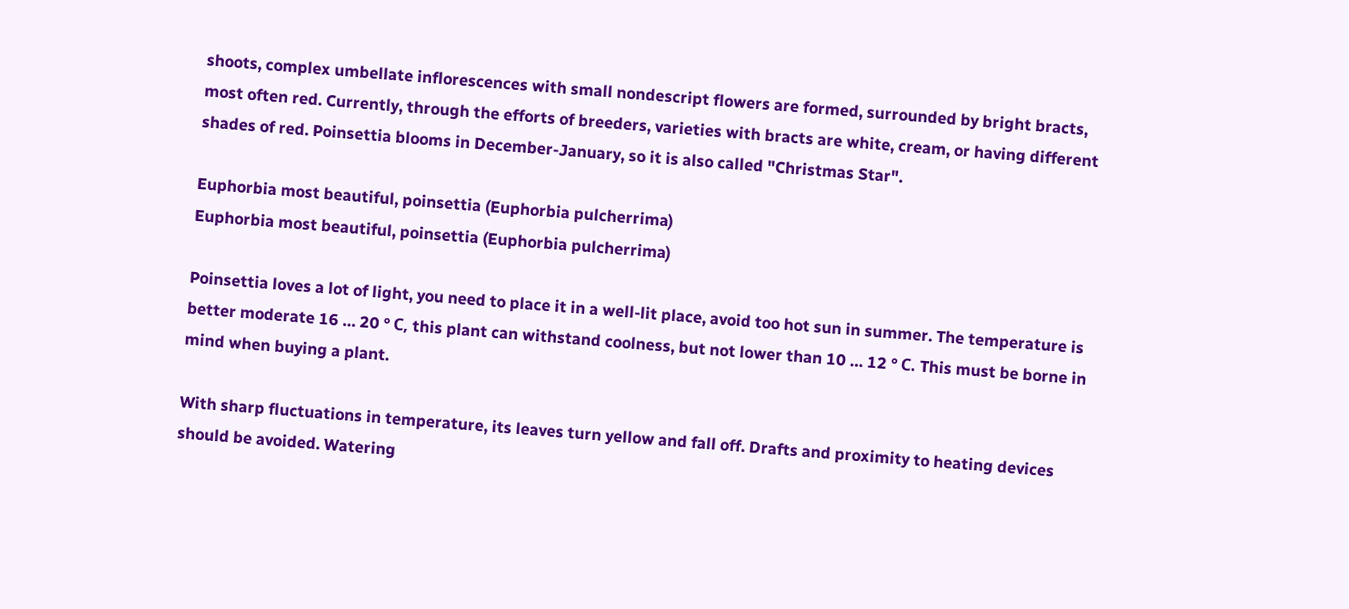shoots, complex umbellate inflorescences with small nondescript flowers are formed, surrounded by bright bracts, most often red. Currently, through the efforts of breeders, varieties with bracts are white, cream, or having different shades of red. Poinsettia blooms in December-January, so it is also called "Christmas Star".

Euphorbia most beautiful, poinsettia (Euphorbia pulcherrima)
Euphorbia most beautiful, poinsettia (Euphorbia pulcherrima)

Poinsettia loves a lot of light, you need to place it in a well-lit place, avoid too hot sun in summer. The temperature is better moderate 16 … 20 ° С, this plant can withstand coolness, but not lower than 10 … 12 ° С. This must be borne in mind when buying a plant.

With sharp fluctuations in temperature, its leaves turn yellow and fall off. Drafts and proximity to heating devices should be avoided. Watering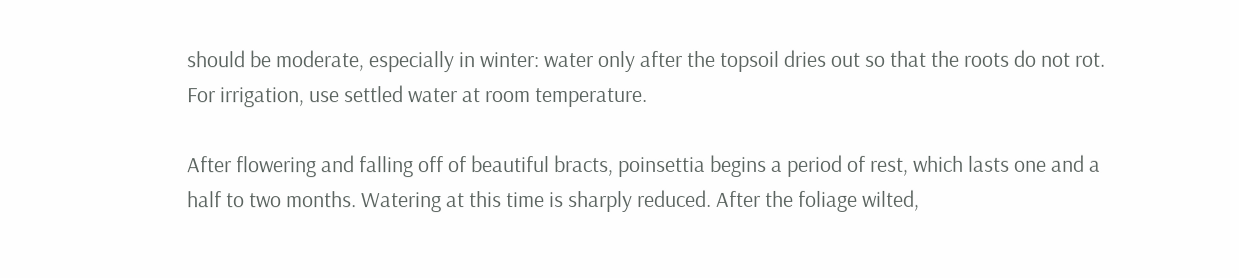should be moderate, especially in winter: water only after the topsoil dries out so that the roots do not rot. For irrigation, use settled water at room temperature.

After flowering and falling off of beautiful bracts, poinsettia begins a period of rest, which lasts one and a half to two months. Watering at this time is sharply reduced. After the foliage wilted,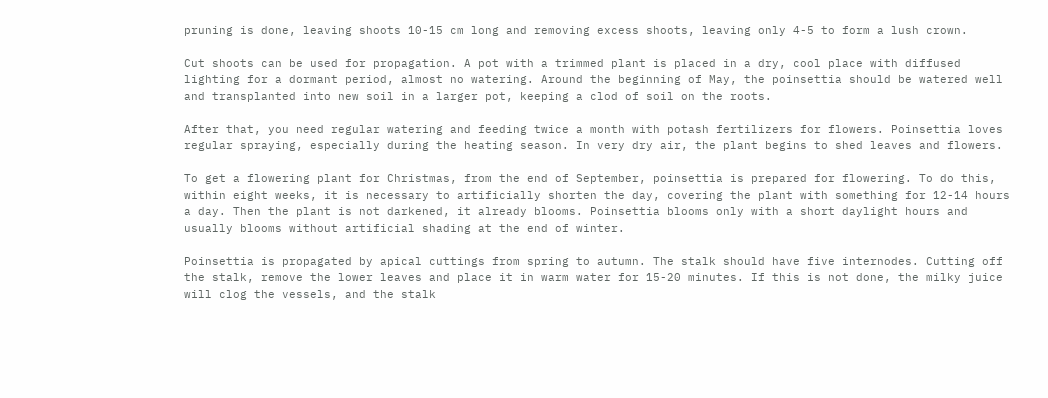pruning is done, leaving shoots 10-15 cm long and removing excess shoots, leaving only 4-5 to form a lush crown.

Cut shoots can be used for propagation. A pot with a trimmed plant is placed in a dry, cool place with diffused lighting for a dormant period, almost no watering. Around the beginning of May, the poinsettia should be watered well and transplanted into new soil in a larger pot, keeping a clod of soil on the roots.

After that, you need regular watering and feeding twice a month with potash fertilizers for flowers. Poinsettia loves regular spraying, especially during the heating season. In very dry air, the plant begins to shed leaves and flowers.

To get a flowering plant for Christmas, from the end of September, poinsettia is prepared for flowering. To do this, within eight weeks, it is necessary to artificially shorten the day, covering the plant with something for 12-14 hours a day. Then the plant is not darkened, it already blooms. Poinsettia blooms only with a short daylight hours and usually blooms without artificial shading at the end of winter.

Poinsettia is propagated by apical cuttings from spring to autumn. The stalk should have five internodes. Cutting off the stalk, remove the lower leaves and place it in warm water for 15-20 minutes. If this is not done, the milky juice will clog the vessels, and the stalk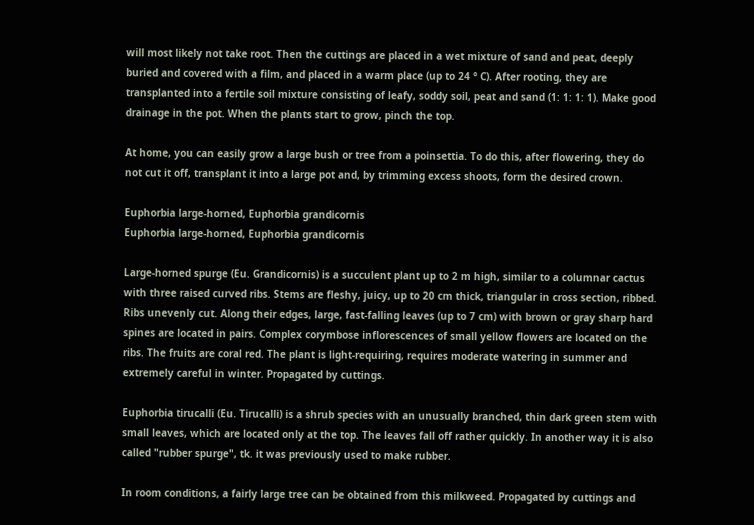will most likely not take root. Then the cuttings are placed in a wet mixture of sand and peat, deeply buried and covered with a film, and placed in a warm place (up to 24 ° C). After rooting, they are transplanted into a fertile soil mixture consisting of leafy, soddy soil, peat and sand (1: 1: 1: 1). Make good drainage in the pot. When the plants start to grow, pinch the top.

At home, you can easily grow a large bush or tree from a poinsettia. To do this, after flowering, they do not cut it off, transplant it into a large pot and, by trimming excess shoots, form the desired crown.

Euphorbia large-horned, Euphorbia grandicornis
Euphorbia large-horned, Euphorbia grandicornis

Large-horned spurge (Eu. Grandicornis) is a succulent plant up to 2 m high, similar to a columnar cactus with three raised curved ribs. Stems are fleshy, juicy, up to 20 cm thick, triangular in cross section, ribbed. Ribs unevenly cut. Along their edges, large, fast-falling leaves (up to 7 cm) with brown or gray sharp hard spines are located in pairs. Complex corymbose inflorescences of small yellow flowers are located on the ribs. The fruits are coral red. The plant is light-requiring, requires moderate watering in summer and extremely careful in winter. Propagated by cuttings.

Euphorbia tirucalli (Eu. Tirucalli) is a shrub species with an unusually branched, thin dark green stem with small leaves, which are located only at the top. The leaves fall off rather quickly. In another way it is also called "rubber spurge", tk. it was previously used to make rubber.

In room conditions, a fairly large tree can be obtained from this milkweed. Propagated by cuttings and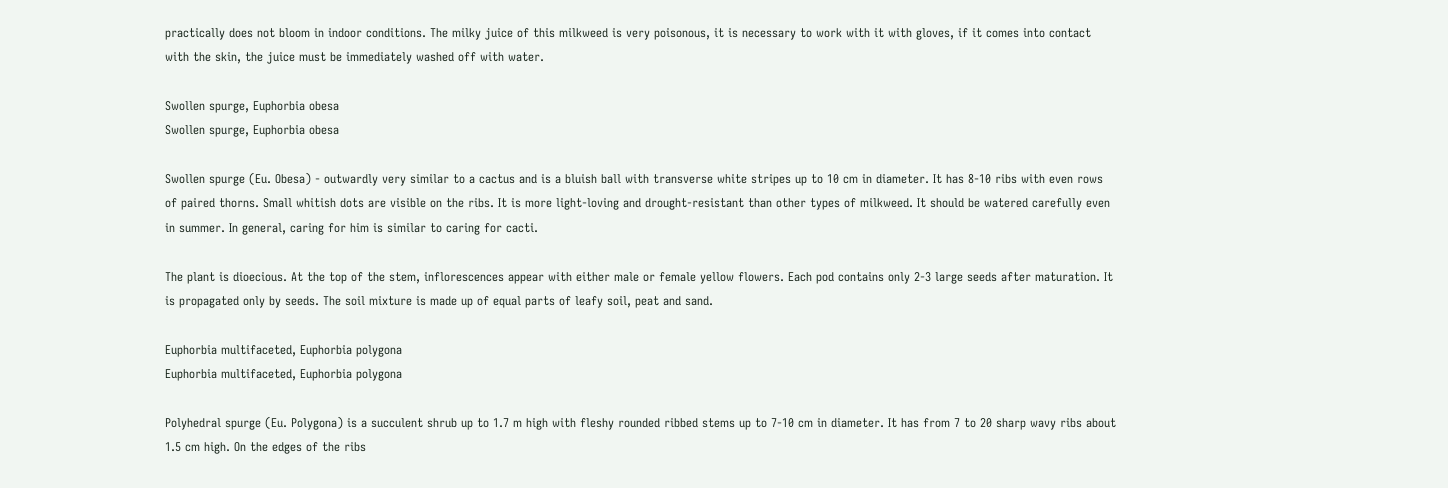practically does not bloom in indoor conditions. The milky juice of this milkweed is very poisonous, it is necessary to work with it with gloves, if it comes into contact with the skin, the juice must be immediately washed off with water.

Swollen spurge, Euphorbia obesa
Swollen spurge, Euphorbia obesa

Swollen spurge (Eu. Obesa) - outwardly very similar to a cactus and is a bluish ball with transverse white stripes up to 10 cm in diameter. It has 8-10 ribs with even rows of paired thorns. Small whitish dots are visible on the ribs. It is more light-loving and drought-resistant than other types of milkweed. It should be watered carefully even in summer. In general, caring for him is similar to caring for cacti.

The plant is dioecious. At the top of the stem, inflorescences appear with either male or female yellow flowers. Each pod contains only 2-3 large seeds after maturation. It is propagated only by seeds. The soil mixture is made up of equal parts of leafy soil, peat and sand.

Euphorbia multifaceted, Euphorbia polygona
Euphorbia multifaceted, Euphorbia polygona

Polyhedral spurge (Eu. Polygona) is a succulent shrub up to 1.7 m high with fleshy rounded ribbed stems up to 7-10 cm in diameter. It has from 7 to 20 sharp wavy ribs about 1.5 cm high. On the edges of the ribs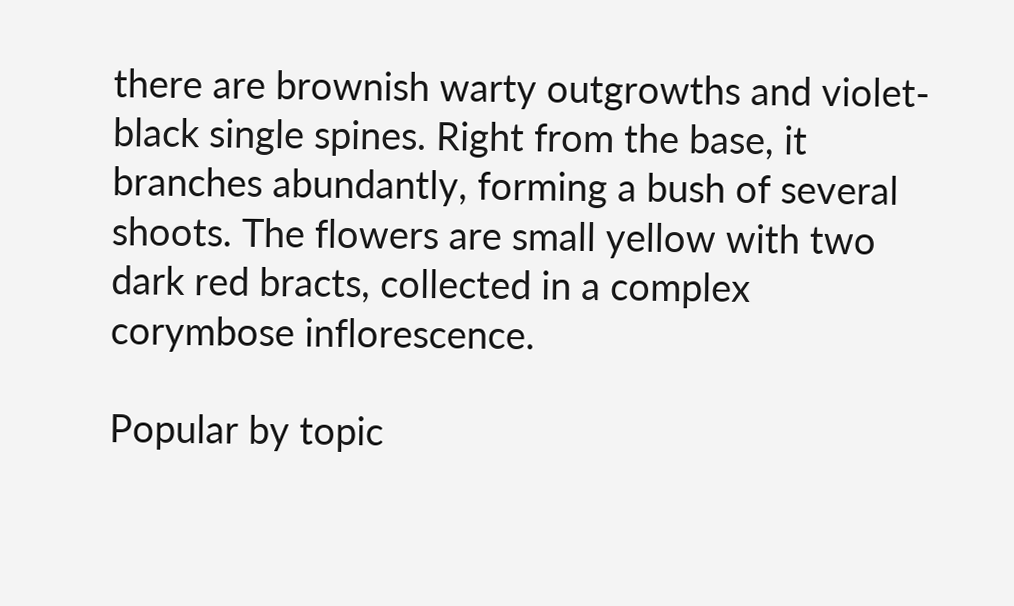there are brownish warty outgrowths and violet-black single spines. Right from the base, it branches abundantly, forming a bush of several shoots. The flowers are small yellow with two dark red bracts, collected in a complex corymbose inflorescence.

Popular by topic